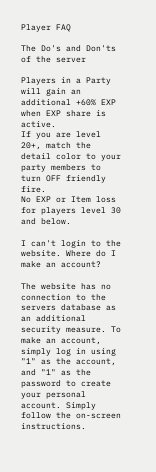Player FAQ

The Do's and Don'ts of the server

Players in a Party will gain an additional +60% EXP when EXP share is active.
If you are level 20+, match the detail color to your party members to turn OFF friendly fire.
No EXP or Item loss for players level 30 and below.

I can't login to the website. Where do I make an account?

The website has no connection to the servers database as an additional security measure. To make an account, simply log in using "1" as the account, and "1" as the password to create your personal account. Simply follow the on-screen instructions.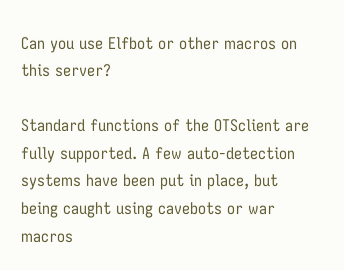Can you use Elfbot or other macros on this server?

Standard functions of the OTSclient are fully supported. A few auto-detection systems have been put in place, but being caught using cavebots or war macros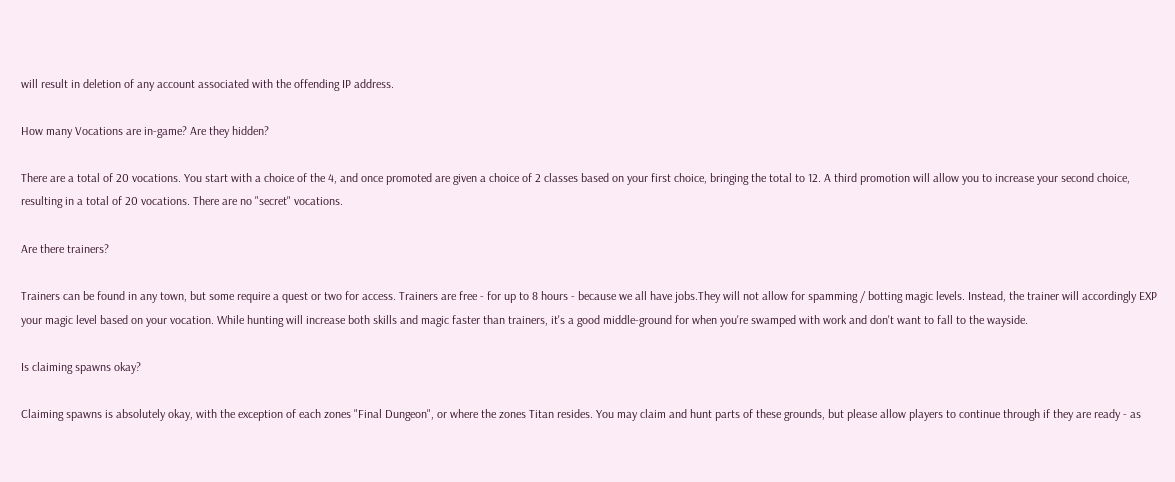will result in deletion of any account associated with the offending IP address.

How many Vocations are in-game? Are they hidden?

There are a total of 20 vocations. You start with a choice of the 4, and once promoted are given a choice of 2 classes based on your first choice, bringing the total to 12. A third promotion will allow you to increase your second choice, resulting in a total of 20 vocations. There are no "secret" vocations.

Are there trainers?

Trainers can be found in any town, but some require a quest or two for access. Trainers are free - for up to 8 hours - because we all have jobs.They will not allow for spamming / botting magic levels. Instead, the trainer will accordingly EXP your magic level based on your vocation. While hunting will increase both skills and magic faster than trainers, it's a good middle-ground for when you're swamped with work and don't want to fall to the wayside.

Is claiming spawns okay?

Claiming spawns is absolutely okay, with the exception of each zones "Final Dungeon", or where the zones Titan resides. You may claim and hunt parts of these grounds, but please allow players to continue through if they are ready - as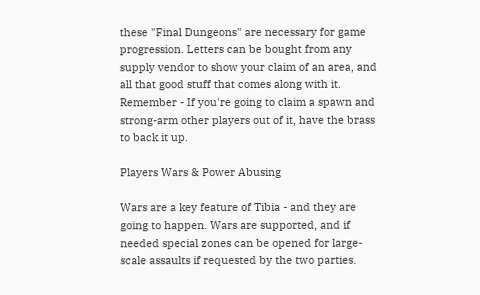these "Final Dungeons" are necessary for game progression. Letters can be bought from any supply vendor to show your claim of an area, and all that good stuff that comes along with it. Remember - If you're going to claim a spawn and strong-arm other players out of it, have the brass to back it up.

Players Wars & Power Abusing

Wars are a key feature of Tibia - and they are going to happen. Wars are supported, and if needed special zones can be opened for large-scale assaults if requested by the two parties.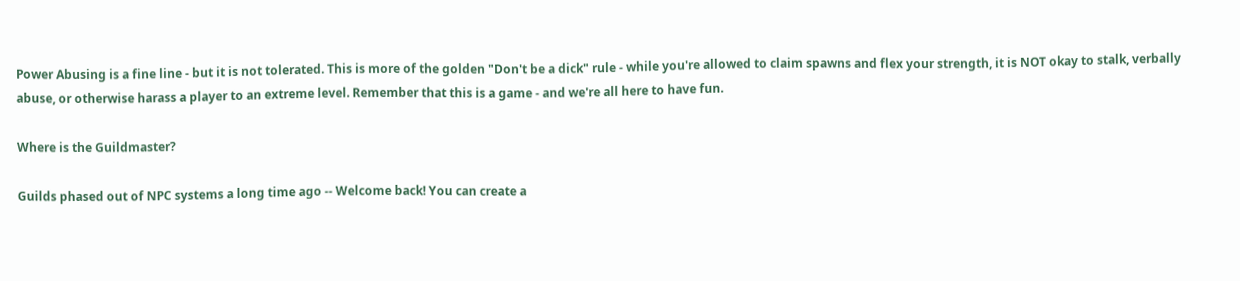Power Abusing is a fine line - but it is not tolerated. This is more of the golden "Don't be a dick" rule - while you're allowed to claim spawns and flex your strength, it is NOT okay to stalk, verbally abuse, or otherwise harass a player to an extreme level. Remember that this is a game - and we're all here to have fun.

Where is the Guildmaster?

Guilds phased out of NPC systems a long time ago -- Welcome back! You can create a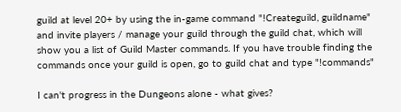guild at level 20+ by using the in-game command "!Createguild, guildname" and invite players / manage your guild through the guild chat, which will show you a list of Guild Master commands. If you have trouble finding the commands once your guild is open, go to guild chat and type "!commands"

I can't progress in the Dungeons alone - what gives?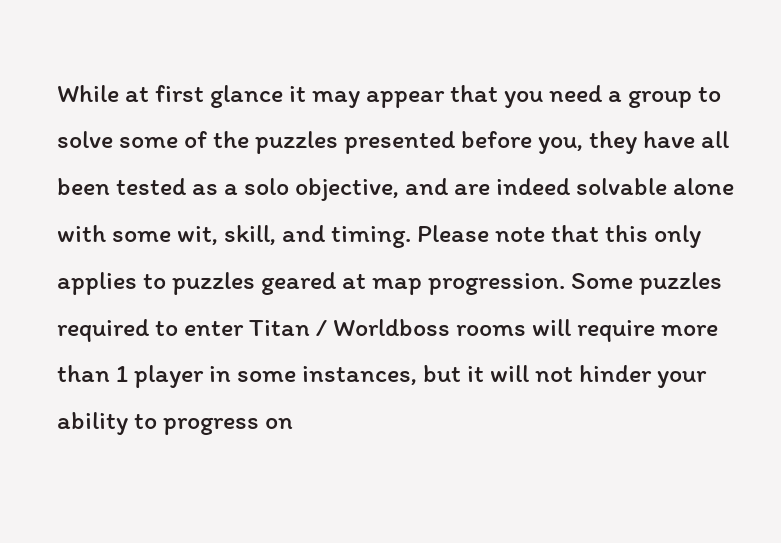While at first glance it may appear that you need a group to solve some of the puzzles presented before you, they have all been tested as a solo objective, and are indeed solvable alone with some wit, skill, and timing. Please note that this only applies to puzzles geared at map progression. Some puzzles required to enter Titan / Worldboss rooms will require more than 1 player in some instances, but it will not hinder your ability to progress on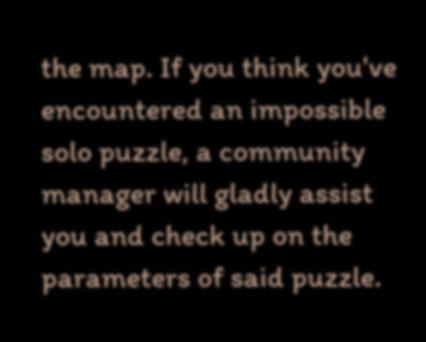the map. If you think you've encountered an impossible solo puzzle, a community manager will gladly assist you and check up on the parameters of said puzzle.